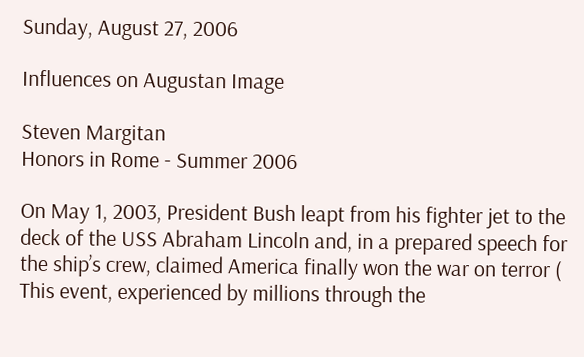Sunday, August 27, 2006

Influences on Augustan Image

Steven Margitan
Honors in Rome - Summer 2006

On May 1, 2003, President Bush leapt from his fighter jet to the deck of the USS Abraham Lincoln and, in a prepared speech for the ship’s crew, claimed America finally won the war on terror ( This event, experienced by millions through the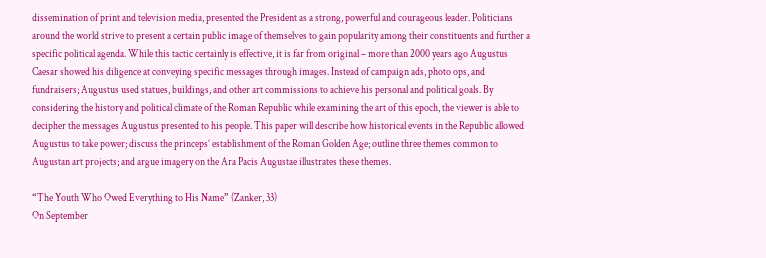dissemination of print and television media, presented the President as a strong, powerful and courageous leader. Politicians around the world strive to present a certain public image of themselves to gain popularity among their constituents and further a specific political agenda. While this tactic certainly is effective, it is far from original – more than 2000 years ago Augustus Caesar showed his diligence at conveying specific messages through images. Instead of campaign ads, photo ops, and fundraisers; Augustus used statues, buildings, and other art commissions to achieve his personal and political goals. By considering the history and political climate of the Roman Republic while examining the art of this epoch, the viewer is able to decipher the messages Augustus presented to his people. This paper will describe how historical events in the Republic allowed Augustus to take power; discuss the princeps’ establishment of the Roman Golden Age; outline three themes common to Augustan art projects; and argue imagery on the Ara Pacis Augustae illustrates these themes.

“The Youth Who Owed Everything to His Name” (Zanker, 33)
On September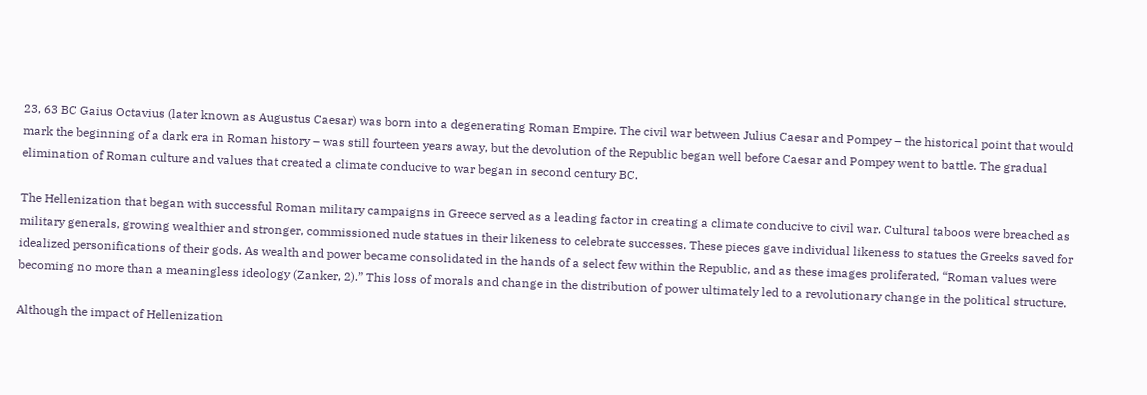23, 63 BC Gaius Octavius (later known as Augustus Caesar) was born into a degenerating Roman Empire. The civil war between Julius Caesar and Pompey – the historical point that would mark the beginning of a dark era in Roman history – was still fourteen years away, but the devolution of the Republic began well before Caesar and Pompey went to battle. The gradual elimination of Roman culture and values that created a climate conducive to war began in second century BC.

The Hellenization that began with successful Roman military campaigns in Greece served as a leading factor in creating a climate conducive to civil war. Cultural taboos were breached as military generals, growing wealthier and stronger, commissioned nude statues in their likeness to celebrate successes. These pieces gave individual likeness to statues the Greeks saved for idealized personifications of their gods. As wealth and power became consolidated in the hands of a select few within the Republic, and as these images proliferated, “Roman values were becoming no more than a meaningless ideology (Zanker, 2).” This loss of morals and change in the distribution of power ultimately led to a revolutionary change in the political structure.

Although the impact of Hellenization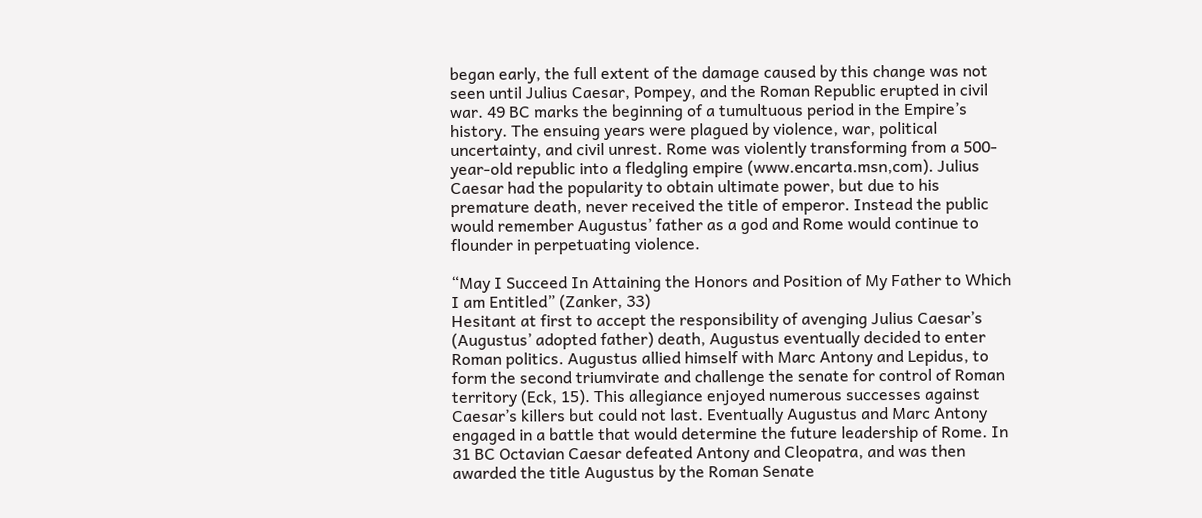began early, the full extent of the damage caused by this change was not seen until Julius Caesar, Pompey, and the Roman Republic erupted in civil war. 49 BC marks the beginning of a tumultuous period in the Empire’s history. The ensuing years were plagued by violence, war, political uncertainty, and civil unrest. Rome was violently transforming from a 500-year-old republic into a fledgling empire (www.encarta.msn,com). Julius Caesar had the popularity to obtain ultimate power, but due to his premature death, never received the title of emperor. Instead the public would remember Augustus’ father as a god and Rome would continue to flounder in perpetuating violence.

“May I Succeed In Attaining the Honors and Position of My Father to Which I am Entitled” (Zanker, 33)
Hesitant at first to accept the responsibility of avenging Julius Caesar’s (Augustus’ adopted father) death, Augustus eventually decided to enter Roman politics. Augustus allied himself with Marc Antony and Lepidus, to form the second triumvirate and challenge the senate for control of Roman territory (Eck, 15). This allegiance enjoyed numerous successes against Caesar’s killers but could not last. Eventually Augustus and Marc Antony engaged in a battle that would determine the future leadership of Rome. In 31 BC Octavian Caesar defeated Antony and Cleopatra, and was then awarded the title Augustus by the Roman Senate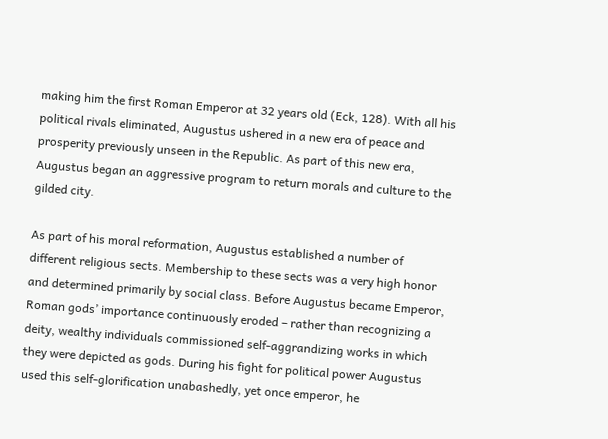making him the first Roman Emperor at 32 years old (Eck, 128). With all his political rivals eliminated, Augustus ushered in a new era of peace and prosperity previously unseen in the Republic. As part of this new era, Augustus began an aggressive program to return morals and culture to the gilded city.

As part of his moral reformation, Augustus established a number of different religious sects. Membership to these sects was a very high honor and determined primarily by social class. Before Augustus became Emperor, Roman gods’ importance continuously eroded – rather than recognizing a deity, wealthy individuals commissioned self-aggrandizing works in which they were depicted as gods. During his fight for political power Augustus used this self-glorification unabashedly, yet once emperor, he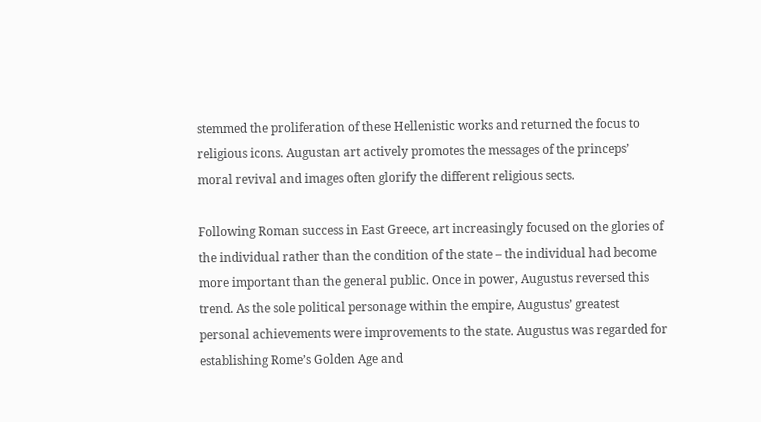stemmed the proliferation of these Hellenistic works and returned the focus to religious icons. Augustan art actively promotes the messages of the princeps’ moral revival and images often glorify the different religious sects.

Following Roman success in East Greece, art increasingly focused on the glories of the individual rather than the condition of the state – the individual had become more important than the general public. Once in power, Augustus reversed this trend. As the sole political personage within the empire, Augustus’ greatest personal achievements were improvements to the state. Augustus was regarded for establishing Rome’s Golden Age and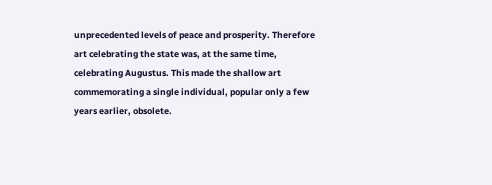unprecedented levels of peace and prosperity. Therefore art celebrating the state was, at the same time, celebrating Augustus. This made the shallow art commemorating a single individual, popular only a few years earlier, obsolete.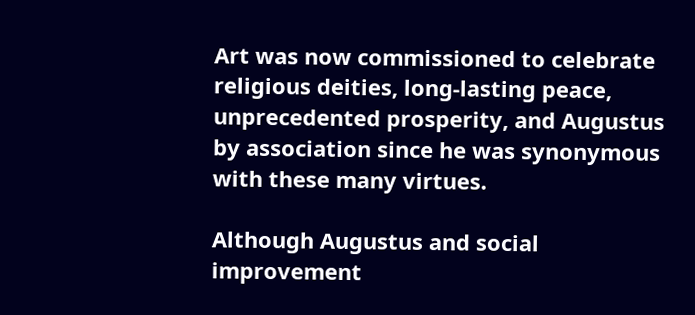Art was now commissioned to celebrate religious deities, long-lasting peace, unprecedented prosperity, and Augustus by association since he was synonymous with these many virtues.

Although Augustus and social improvement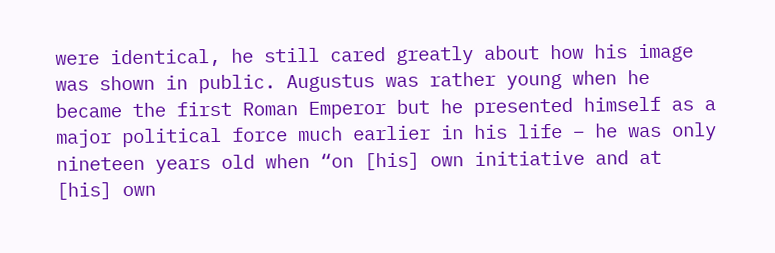were identical, he still cared greatly about how his image was shown in public. Augustus was rather young when he became the first Roman Emperor but he presented himself as a major political force much earlier in his life – he was only nineteen years old when “on [his] own initiative and at [his] own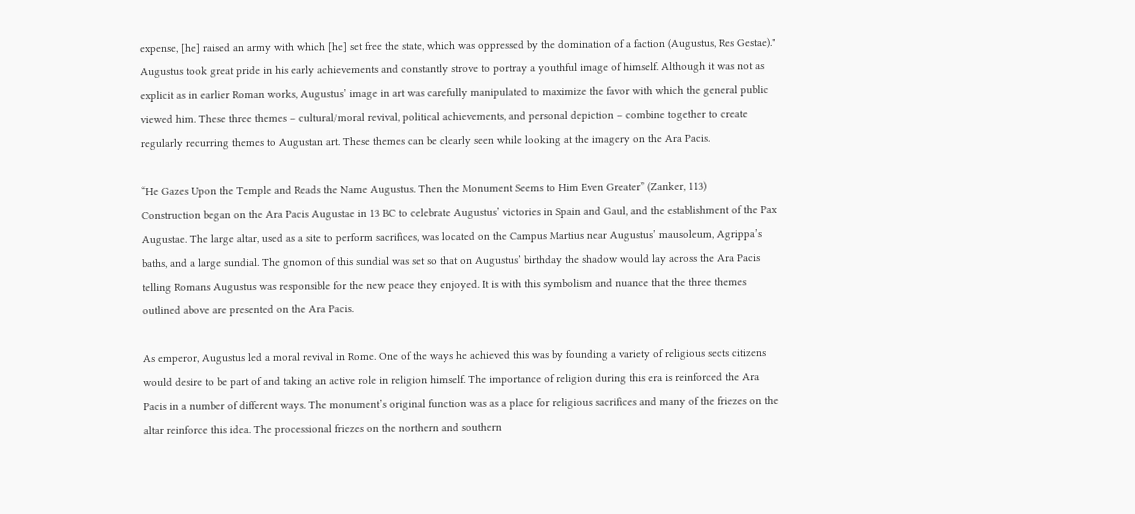expense, [he] raised an army with which [he] set free the state, which was oppressed by the domination of a faction (Augustus, Res Gestae)." Augustus took great pride in his early achievements and constantly strove to portray a youthful image of himself. Although it was not as explicit as in earlier Roman works, Augustus’ image in art was carefully manipulated to maximize the favor with which the general public viewed him. These three themes – cultural/moral revival, political achievements, and personal depiction – combine together to create regularly recurring themes to Augustan art. These themes can be clearly seen while looking at the imagery on the Ara Pacis.

“He Gazes Upon the Temple and Reads the Name Augustus. Then the Monument Seems to Him Even Greater” (Zanker, 113)
Construction began on the Ara Pacis Augustae in 13 BC to celebrate Augustus’ victories in Spain and Gaul, and the establishment of the Pax Augustae. The large altar, used as a site to perform sacrifices, was located on the Campus Martius near Augustus’ mausoleum, Agrippa’s baths, and a large sundial. The gnomon of this sundial was set so that on Augustus’ birthday the shadow would lay across the Ara Pacis telling Romans Augustus was responsible for the new peace they enjoyed. It is with this symbolism and nuance that the three themes outlined above are presented on the Ara Pacis.

As emperor, Augustus led a moral revival in Rome. One of the ways he achieved this was by founding a variety of religious sects citizens would desire to be part of and taking an active role in religion himself. The importance of religion during this era is reinforced the Ara Pacis in a number of different ways. The monument’s original function was as a place for religious sacrifices and many of the friezes on the altar reinforce this idea. The processional friezes on the northern and southern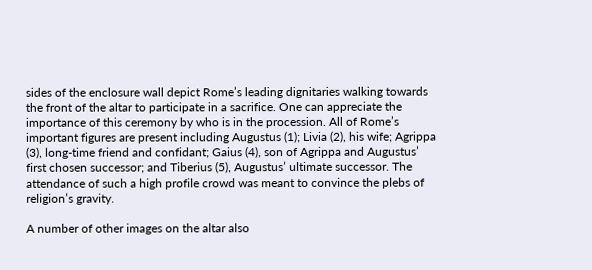sides of the enclosure wall depict Rome’s leading dignitaries walking towards the front of the altar to participate in a sacrifice. One can appreciate the importance of this ceremony by who is in the procession. All of Rome’s important figures are present including Augustus (1); Livia (2), his wife; Agrippa (3), long-time friend and confidant; Gaius (4), son of Agrippa and Augustus’ first chosen successor; and Tiberius (5), Augustus’ ultimate successor. The attendance of such a high profile crowd was meant to convince the plebs of religion’s gravity.

A number of other images on the altar also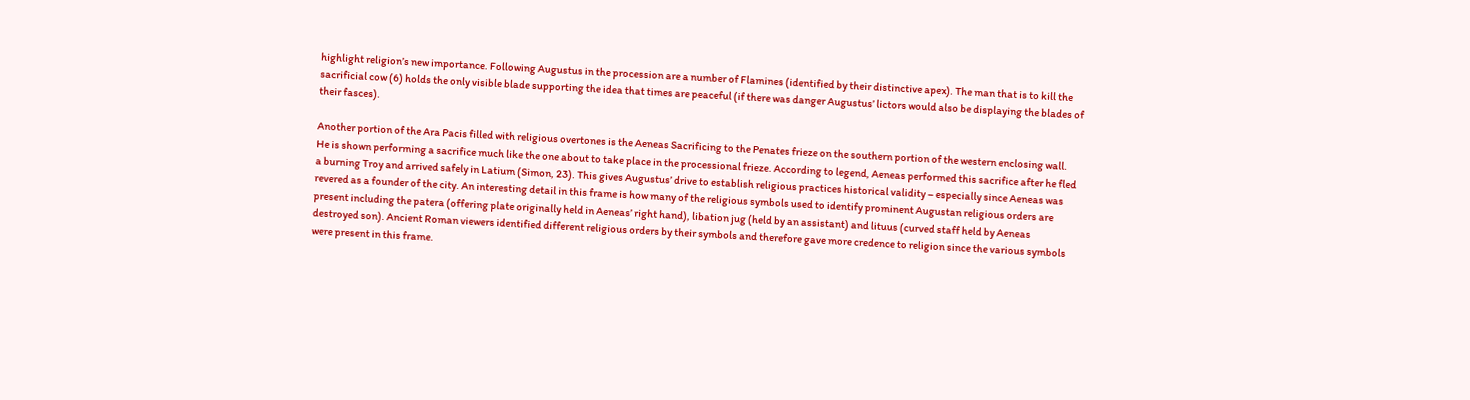highlight religion’s new importance. Following Augustus in the procession are a number of Flamines (identified by their distinctive apex). The man that is to kill the sacrificial cow (6) holds the only visible blade supporting the idea that times are peaceful (if there was danger Augustus’ lictors would also be displaying the blades of their fasces).

Another portion of the Ara Pacis filled with religious overtones is the Aeneas Sacrificing to the Penates frieze on the southern portion of the western enclosing wall. He is shown performing a sacrifice much like the one about to take place in the processional frieze. According to legend, Aeneas performed this sacrifice after he fled a burning Troy and arrived safely in Latium (Simon, 23). This gives Augustus’ drive to establish religious practices historical validity – especially since Aeneas was revered as a founder of the city. An interesting detail in this frame is how many of the religious symbols used to identify prominent Augustan religious orders are present including the patera (offering plate originally held in Aeneas’ right hand), libation jug (held by an assistant) and lituus (curved staff held by Aeneas destroyed son). Ancient Roman viewers identified different religious orders by their symbols and therefore gave more credence to religion since the various symbols were present in this frame.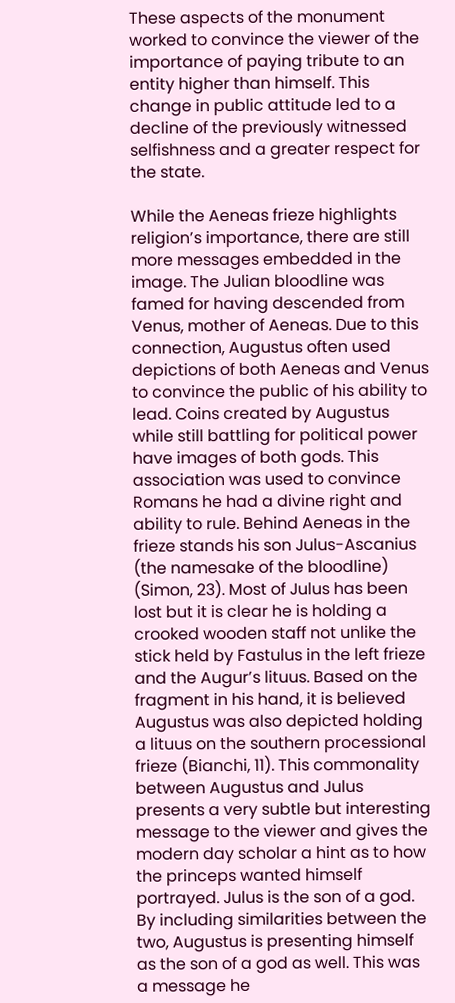These aspects of the monument worked to convince the viewer of the importance of paying tribute to an entity higher than himself. This change in public attitude led to a decline of the previously witnessed selfishness and a greater respect for the state.

While the Aeneas frieze highlights religion’s importance, there are still more messages embedded in the image. The Julian bloodline was famed for having descended from Venus, mother of Aeneas. Due to this connection, Augustus often used depictions of both Aeneas and Venus to convince the public of his ability to lead. Coins created by Augustus while still battling for political power have images of both gods. This association was used to convince Romans he had a divine right and ability to rule. Behind Aeneas in the frieze stands his son Julus-Ascanius (the namesake of the bloodline) (Simon, 23). Most of Julus has been lost but it is clear he is holding a crooked wooden staff not unlike the stick held by Fastulus in the left frieze and the Augur’s lituus. Based on the fragment in his hand, it is believed Augustus was also depicted holding a lituus on the southern processional frieze (Bianchi, 11). This commonality between Augustus and Julus presents a very subtle but interesting message to the viewer and gives the modern day scholar a hint as to how the princeps wanted himself portrayed. Julus is the son of a god. By including similarities between the two, Augustus is presenting himself as the son of a god as well. This was a message he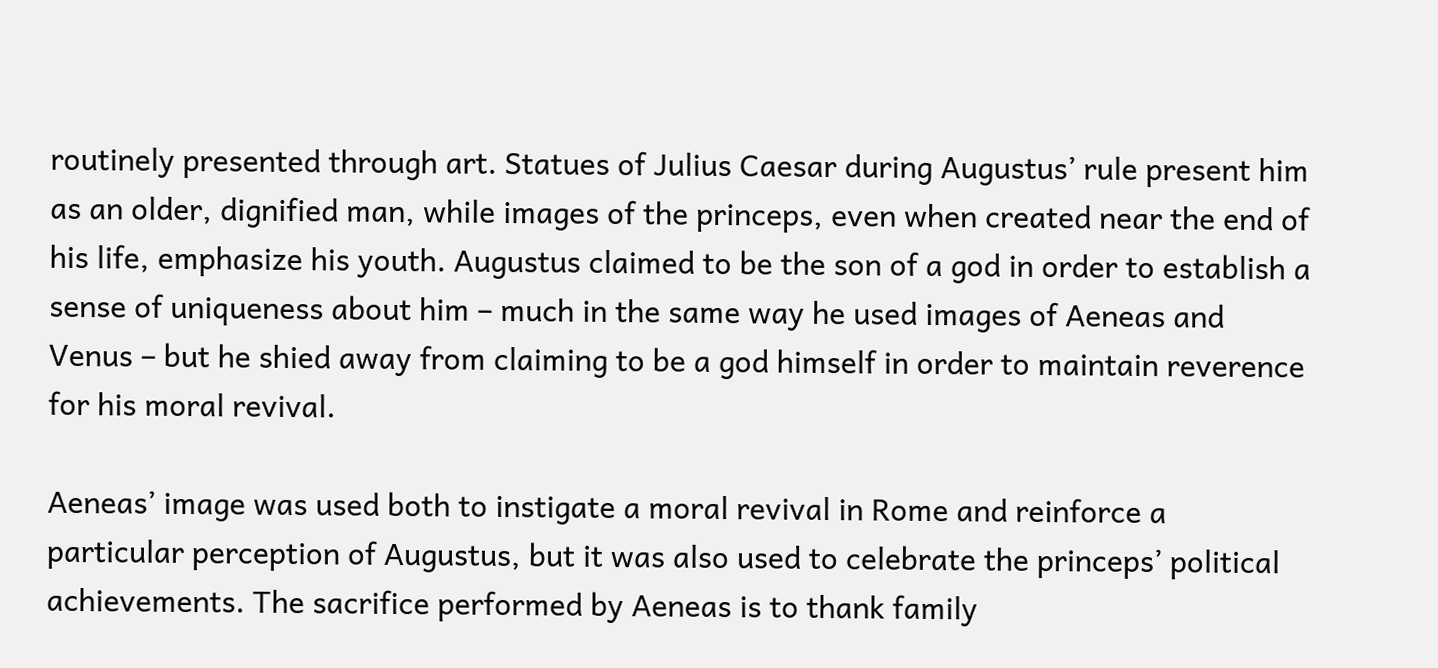routinely presented through art. Statues of Julius Caesar during Augustus’ rule present him as an older, dignified man, while images of the princeps, even when created near the end of his life, emphasize his youth. Augustus claimed to be the son of a god in order to establish a sense of uniqueness about him – much in the same way he used images of Aeneas and Venus – but he shied away from claiming to be a god himself in order to maintain reverence for his moral revival.

Aeneas’ image was used both to instigate a moral revival in Rome and reinforce a particular perception of Augustus, but it was also used to celebrate the princeps’ political achievements. The sacrifice performed by Aeneas is to thank family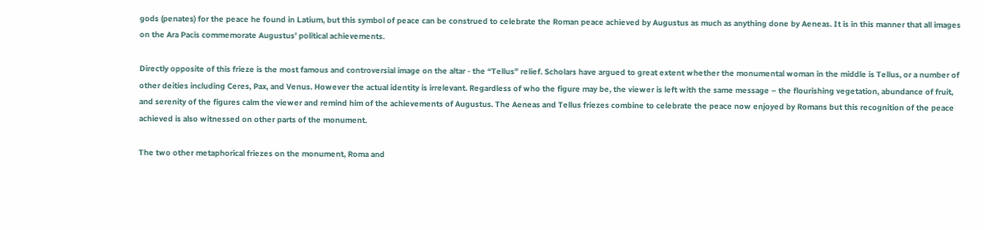gods (penates) for the peace he found in Latium, but this symbol of peace can be construed to celebrate the Roman peace achieved by Augustus as much as anything done by Aeneas. It is in this manner that all images on the Ara Pacis commemorate Augustus’ political achievements.

Directly opposite of this frieze is the most famous and controversial image on the altar - the “Tellus” relief. Scholars have argued to great extent whether the monumental woman in the middle is Tellus, or a number of other deities including Ceres, Pax, and Venus. However the actual identity is irrelevant. Regardless of who the figure may be, the viewer is left with the same message – the flourishing vegetation, abundance of fruit, and serenity of the figures calm the viewer and remind him of the achievements of Augustus. The Aeneas and Tellus friezes combine to celebrate the peace now enjoyed by Romans but this recognition of the peace achieved is also witnessed on other parts of the monument.

The two other metaphorical friezes on the monument, Roma and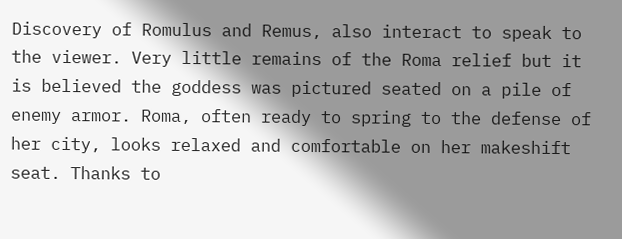Discovery of Romulus and Remus, also interact to speak to the viewer. Very little remains of the Roma relief but it is believed the goddess was pictured seated on a pile of enemy armor. Roma, often ready to spring to the defense of her city, looks relaxed and comfortable on her makeshift seat. Thanks to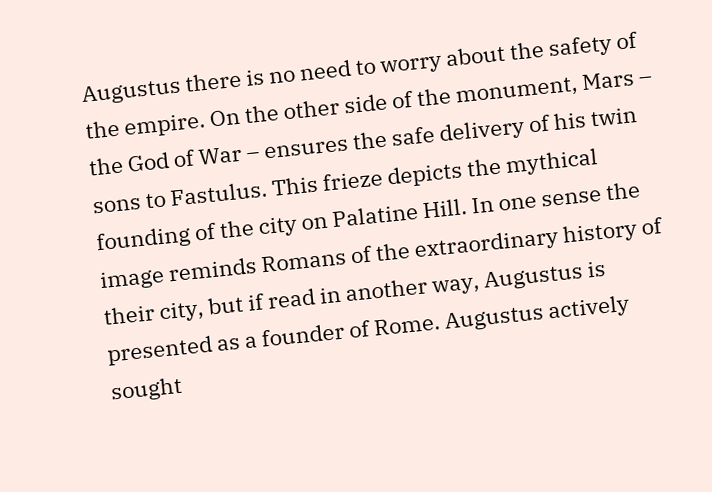Augustus there is no need to worry about the safety of the empire. On the other side of the monument, Mars – the God of War – ensures the safe delivery of his twin sons to Fastulus. This frieze depicts the mythical founding of the city on Palatine Hill. In one sense the image reminds Romans of the extraordinary history of their city, but if read in another way, Augustus is presented as a founder of Rome. Augustus actively sought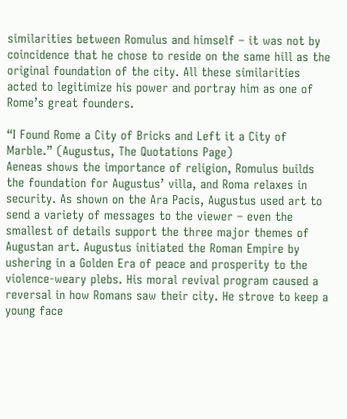similarities between Romulus and himself – it was not by coincidence that he chose to reside on the same hill as the original foundation of the city. All these similarities acted to legitimize his power and portray him as one of Rome’s great founders.

“I Found Rome a City of Bricks and Left it a City of Marble.” (Augustus, The Quotations Page)
Aeneas shows the importance of religion, Romulus builds the foundation for Augustus’ villa, and Roma relaxes in security. As shown on the Ara Pacis, Augustus used art to send a variety of messages to the viewer – even the smallest of details support the three major themes of Augustan art. Augustus initiated the Roman Empire by ushering in a Golden Era of peace and prosperity to the violence-weary plebs. His moral revival program caused a reversal in how Romans saw their city. He strove to keep a young face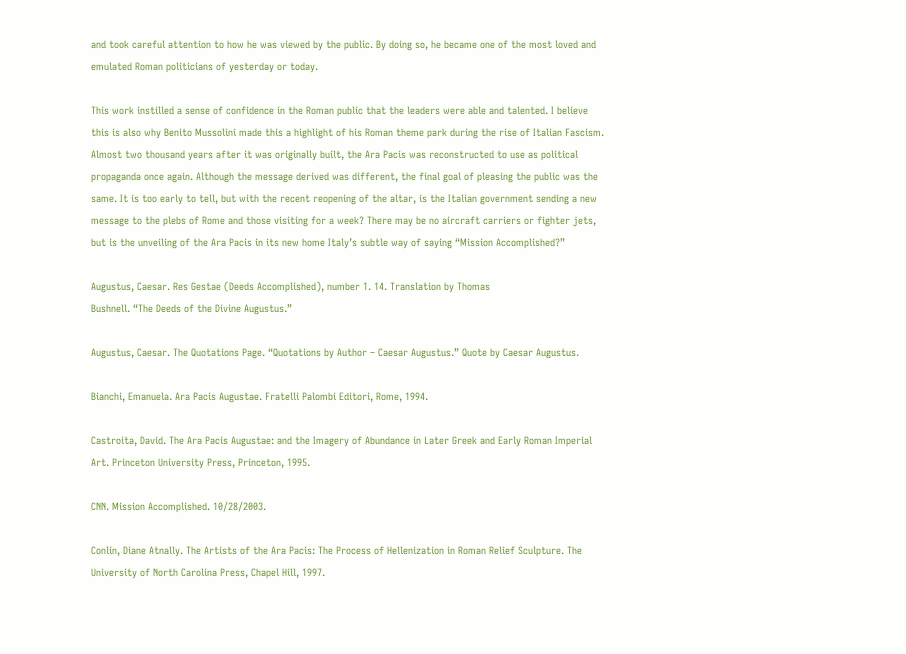and took careful attention to how he was viewed by the public. By doing so, he became one of the most loved and emulated Roman politicians of yesterday or today.

This work instilled a sense of confidence in the Roman public that the leaders were able and talented. I believe this is also why Benito Mussolini made this a highlight of his Roman theme park during the rise of Italian Fascism. Almost two thousand years after it was originally built, the Ara Pacis was reconstructed to use as political propaganda once again. Although the message derived was different, the final goal of pleasing the public was the same. It is too early to tell, but with the recent reopening of the altar, is the Italian government sending a new message to the plebs of Rome and those visiting for a week? There may be no aircraft carriers or fighter jets, but is the unveiling of the Ara Pacis in its new home Italy’s subtle way of saying “Mission Accomplished?”

Augustus, Caesar. Res Gestae (Deeds Accomplished), number 1. 14. Translation by Thomas
Bushnell. “The Deeds of the Divine Augustus.”

Augustus, Caesar. The Quotations Page. “Quotations by Author – Caesar Augustus.” Quote by Caesar Augustus.

Bianchi, Emanuela. Ara Pacis Augustae. Fratelli Palombi Editori, Rome, 1994.

Castroita, David. The Ara Pacis Augustae: and the Imagery of Abundance in Later Greek and Early Roman Imperial Art. Princeton University Press, Princeton, 1995.

CNN. Mission Accomplished. 10/28/2003.

Conlin, Diane Atnally. The Artists of the Ara Pacis: The Process of Hellenization in Roman Relief Sculpture. The University of North Carolina Press, Chapel Hill, 1997.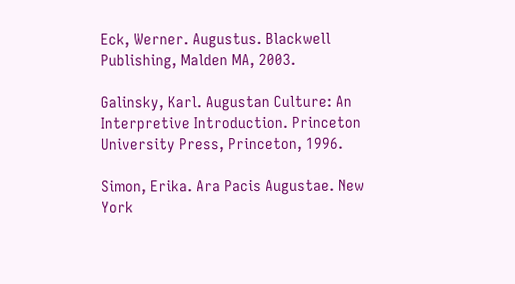Eck, Werner. Augustus. Blackwell Publishing, Malden MA, 2003.

Galinsky, Karl. Augustan Culture: An Interpretive Introduction. Princeton University Press, Princeton, 1996.

Simon, Erika. Ara Pacis Augustae. New York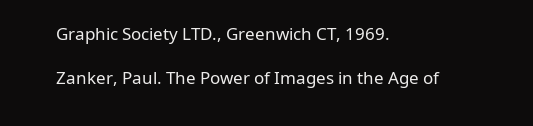Graphic Society LTD., Greenwich CT, 1969.

Zanker, Paul. The Power of Images in the Age of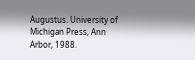Augustus. University of Michigan Press, Ann Arbor, 1988.